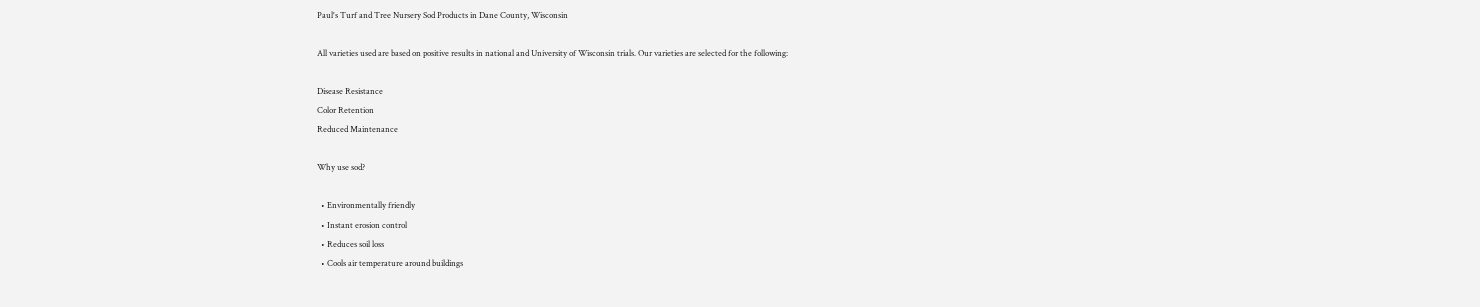Paul's Turf and Tree Nursery Sod Products in Dane County, Wisconsin

All varieties used are based on positive results in national and University of Wisconsin trials. Our varieties are selected for the following:

Disease Resistance
Color Retention
Reduced Maintenance

Why use sod?

  • Environmentally friendly
  • Instant erosion control
  • Reduces soil loss
  • Cools air temperature around buildings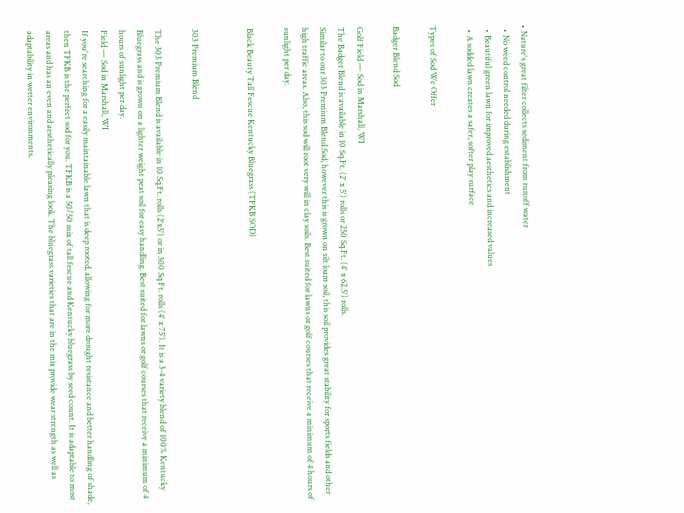• Nature's great filter collects sediment from runoff water
  • No weed control needed during establishment
  • Beautiful green lawn for improved aesthetics and increased values
  • A sodded lawn creates a safer, softer play surface

Types of Sod We Offer

Badger Blend Sod

Golf Field — Sod in Marshall, WI
The Badger Blend is available in 10 Sq.Ft. (2' x 5') rolls or 250 Sq.Ft. (4' x 62.5') rolls.
Similar to our 303 Premium Blend Sod, however this is grown on silt loam soil, this soil provides great stability for sports fields and other high traffic areas. Also, this sod will root very will in clay soils. Best suited for lawns or golf courses that receive a minimum of 4 hours of sunlight per day.

Black Beauty Tall Fescue Kentucky Bluegrass (TFKB SOD)


303 Premium Blend

The 303 Premium Blend is available in 10 Sq.Ft. rolls (2'x5') or in 300 Sq.Ft. rolls (4' x 75'). It is a 3-4 variety blend of 100% Kentucky Bluegrass and is grown on a lighter weight peat soil for easy handling. Best suited for lawns or golf courses that receive a minimum of 4 hours of sunlight per day.
Field — Sod in Marshall, WI
If you're searching for a easily maintainable lawn that is deep rooted, allowing for more drought resistance and better handling of shade, then TFKB is the perfect sod for you. TFKB is a 50/50 mix of tall fescue and Kentucky bluegrass by seed count. It is adaptable to most areas and has an even and aesthetically pleasing look. The bluegrass varieties that are in the mix provide wear strength as well as adaptability in wetter environments.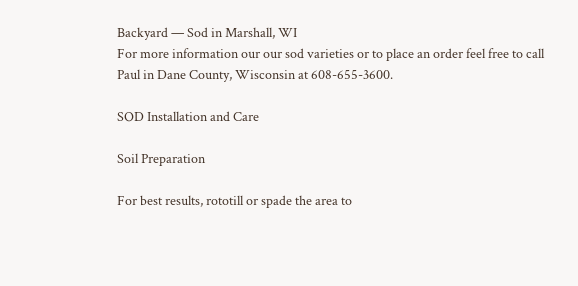Backyard — Sod in Marshall, WI
For more information our our sod varieties or to place an order feel free to call Paul in Dane County, Wisconsin at 608-655-3600.

SOD Installation and Care

Soil Preparation

For best results, rototill or spade the area to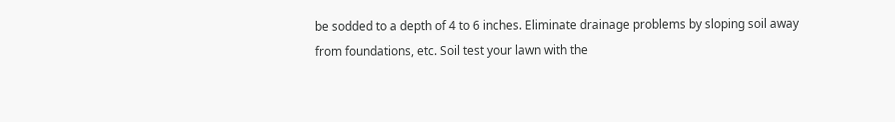be sodded to a depth of 4 to 6 inches. Eliminate drainage problems by sloping soil away from foundations, etc. Soil test your lawn with the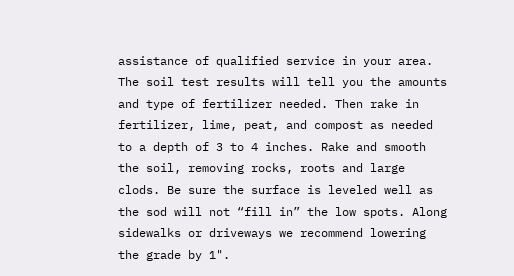assistance of qualified service in your area. The soil test results will tell you the amounts and type of fertilizer needed. Then rake in fertilizer, lime, peat, and compost as needed to a depth of 3 to 4 inches. Rake and smooth the soil, removing rocks, roots and large clods. Be sure the surface is leveled well as the sod will not “fill in” the low spots. Along sidewalks or driveways we recommend lowering the grade by 1".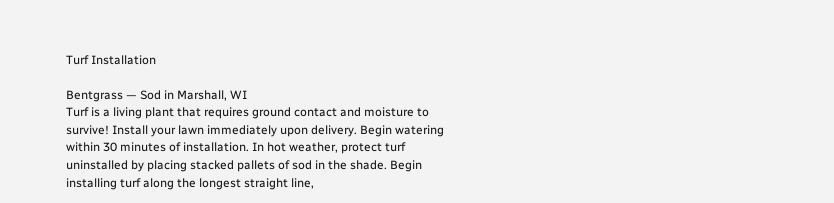Turf Installation

Bentgrass — Sod in Marshall, WI
Turf is a living plant that requires ground contact and moisture to survive! Install your lawn immediately upon delivery. Begin watering within 30 minutes of installation. In hot weather, protect turf uninstalled by placing stacked pallets of sod in the shade. Begin installing turf along the longest straight line,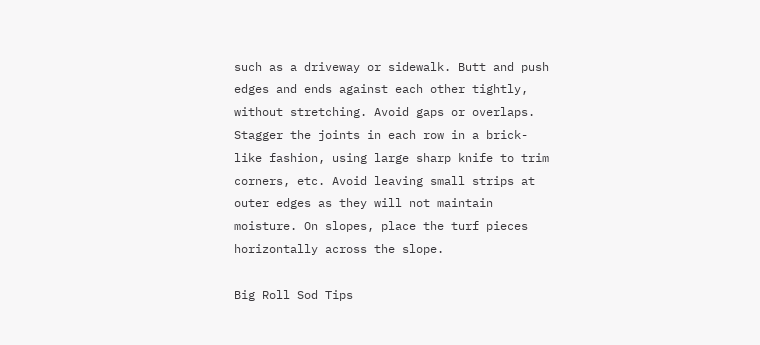such as a driveway or sidewalk. Butt and push edges and ends against each other tightly, without stretching. Avoid gaps or overlaps. Stagger the joints in each row in a brick-like fashion, using large sharp knife to trim corners, etc. Avoid leaving small strips at outer edges as they will not maintain moisture. On slopes, place the turf pieces horizontally across the slope.

Big Roll Sod Tips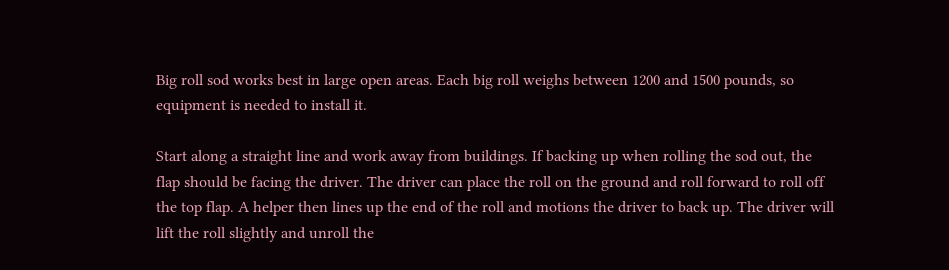Big roll sod works best in large open areas. Each big roll weighs between 1200 and 1500 pounds, so equipment is needed to install it.

Start along a straight line and work away from buildings. If backing up when rolling the sod out, the flap should be facing the driver. The driver can place the roll on the ground and roll forward to roll off the top flap. A helper then lines up the end of the roll and motions the driver to back up. The driver will lift the roll slightly and unroll the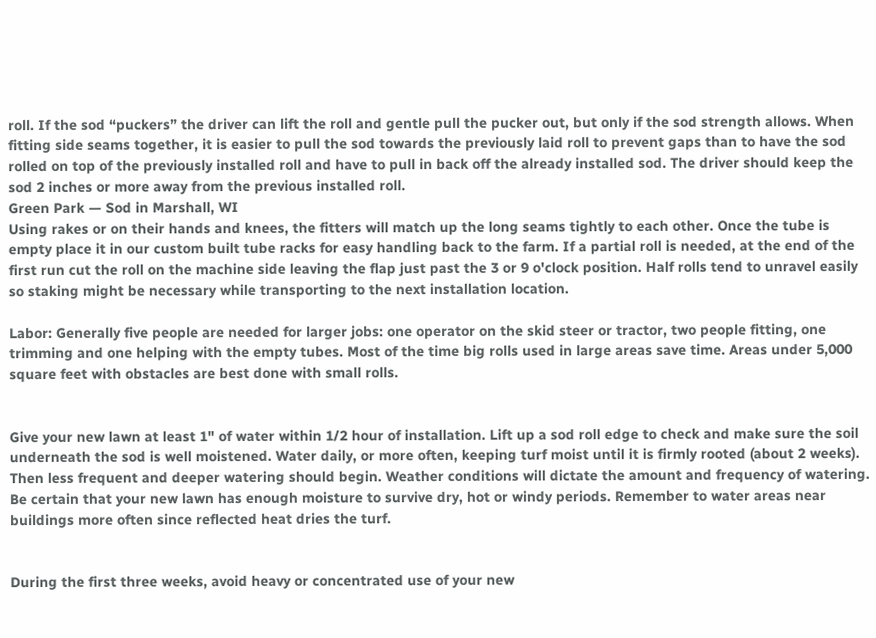roll. If the sod “puckers” the driver can lift the roll and gentle pull the pucker out, but only if the sod strength allows. When fitting side seams together, it is easier to pull the sod towards the previously laid roll to prevent gaps than to have the sod rolled on top of the previously installed roll and have to pull in back off the already installed sod. The driver should keep the sod 2 inches or more away from the previous installed roll.
Green Park — Sod in Marshall, WI
Using rakes or on their hands and knees, the fitters will match up the long seams tightly to each other. Once the tube is empty place it in our custom built tube racks for easy handling back to the farm. If a partial roll is needed, at the end of the first run cut the roll on the machine side leaving the flap just past the 3 or 9 o'clock position. Half rolls tend to unravel easily so staking might be necessary while transporting to the next installation location.

Labor: Generally five people are needed for larger jobs: one operator on the skid steer or tractor, two people fitting, one trimming and one helping with the empty tubes. Most of the time big rolls used in large areas save time. Areas under 5,000 square feet with obstacles are best done with small rolls.


Give your new lawn at least 1" of water within 1/2 hour of installation. Lift up a sod roll edge to check and make sure the soil underneath the sod is well moistened. Water daily, or more often, keeping turf moist until it is firmly rooted (about 2 weeks). Then less frequent and deeper watering should begin. Weather conditions will dictate the amount and frequency of watering. Be certain that your new lawn has enough moisture to survive dry, hot or windy periods. Remember to water areas near buildings more often since reflected heat dries the turf.


During the first three weeks, avoid heavy or concentrated use of your new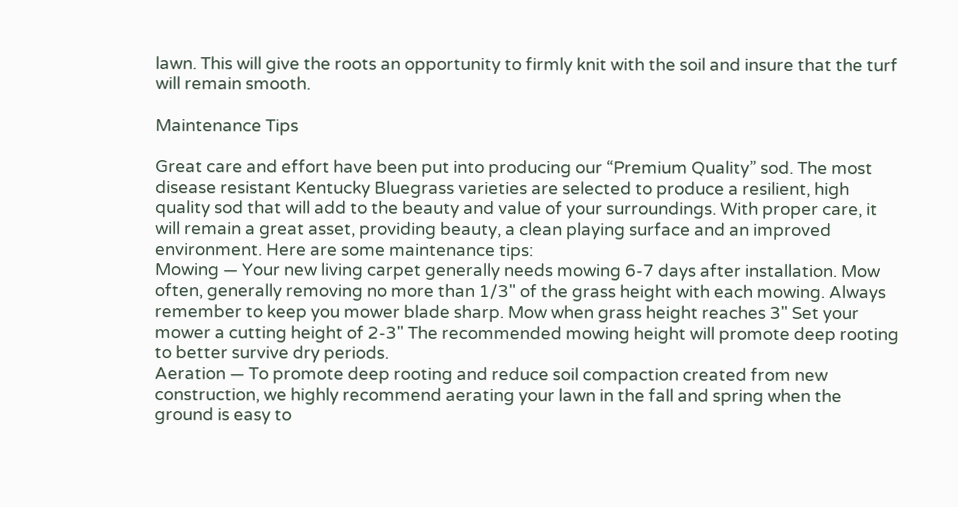lawn. This will give the roots an opportunity to firmly knit with the soil and insure that the turf will remain smooth.

Maintenance Tips

Great care and effort have been put into producing our “Premium Quality” sod. The most disease resistant Kentucky Bluegrass varieties are selected to produce a resilient, high quality sod that will add to the beauty and value of your surroundings. With proper care, it will remain a great asset, providing beauty, a clean playing surface and an improved environment. Here are some maintenance tips:
Mowing — Your new living carpet generally needs mowing 6-7 days after installation. Mow often, generally removing no more than 1/3" of the grass height with each mowing. Always remember to keep you mower blade sharp. Mow when grass height reaches 3" Set your mower a cutting height of 2-3" The recommended mowing height will promote deep rooting to better survive dry periods.
Aeration — To promote deep rooting and reduce soil compaction created from new construction, we highly recommend aerating your lawn in the fall and spring when the ground is easy to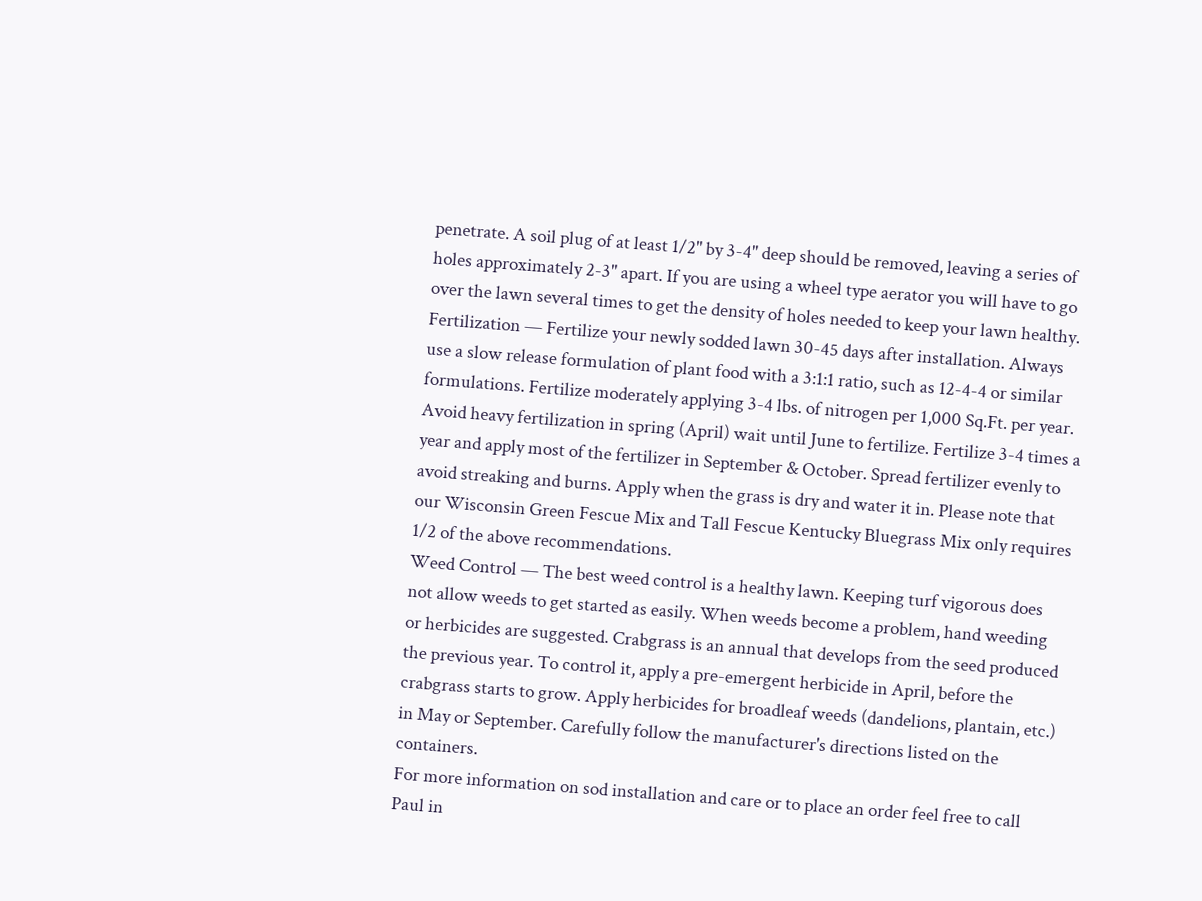penetrate. A soil plug of at least 1/2" by 3-4" deep should be removed, leaving a series of holes approximately 2-3" apart. If you are using a wheel type aerator you will have to go over the lawn several times to get the density of holes needed to keep your lawn healthy.
Fertilization — Fertilize your newly sodded lawn 30-45 days after installation. Always use a slow release formulation of plant food with a 3:1:1 ratio, such as 12-4-4 or similar formulations. Fertilize moderately applying 3-4 lbs. of nitrogen per 1,000 Sq.Ft. per year. Avoid heavy fertilization in spring (April) wait until June to fertilize. Fertilize 3-4 times a year and apply most of the fertilizer in September & October. Spread fertilizer evenly to avoid streaking and burns. Apply when the grass is dry and water it in. Please note that our Wisconsin Green Fescue Mix and Tall Fescue Kentucky Bluegrass Mix only requires 1/2 of the above recommendations.
Weed Control — The best weed control is a healthy lawn. Keeping turf vigorous does not allow weeds to get started as easily. When weeds become a problem, hand weeding or herbicides are suggested. Crabgrass is an annual that develops from the seed produced the previous year. To control it, apply a pre-emergent herbicide in April, before the crabgrass starts to grow. Apply herbicides for broadleaf weeds (dandelions, plantain, etc.) in May or September. Carefully follow the manufacturer's directions listed on the containers.
For more information on sod installation and care or to place an order feel free to call Paul in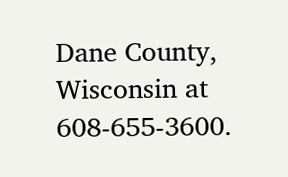Dane County, Wisconsin at 608-655-3600.